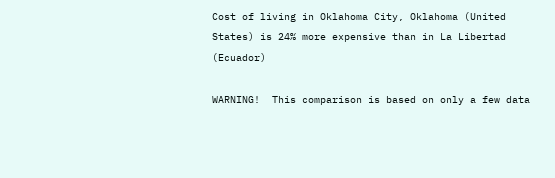Cost of living in Oklahoma City, Oklahoma (United States) is 24% more expensive than in La Libertad (Ecuador)

WARNING!  This comparison is based on only a few data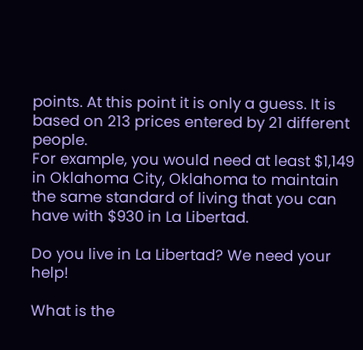points. At this point it is only a guess. It is based on 213 prices entered by 21 different people.
For example, you would need at least $1,149 in Oklahoma City, Oklahoma to maintain the same standard of living that you can have with $930 in La Libertad.

Do you live in La Libertad? We need your help!

What is the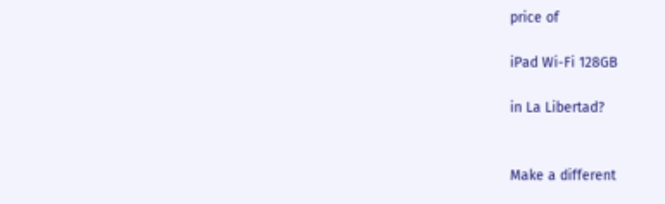price of

iPad Wi-Fi 128GB

in La Libertad?


Make a different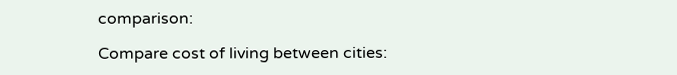comparison:

Compare cost of living between cities: